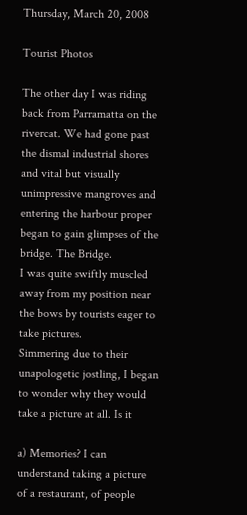Thursday, March 20, 2008

Tourist Photos

The other day I was riding back from Parramatta on the rivercat. We had gone past the dismal industrial shores and vital but visually unimpressive mangroves and entering the harbour proper began to gain glimpses of the bridge. The Bridge.
I was quite swiftly muscled away from my position near the bows by tourists eager to take pictures.
Simmering due to their unapologetic jostling, I began to wonder why they would take a picture at all. Is it

a) Memories? I can understand taking a picture of a restaurant, of people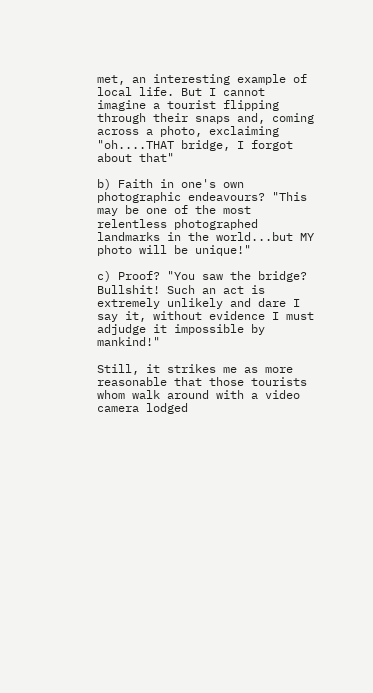met, an interesting example of local life. But I cannot imagine a tourist flipping through their snaps and, coming across a photo, exclaiming "oh....THAT bridge, I forgot about that"

b) Faith in one's own photographic endeavours? "This may be one of the most relentless photographed landmarks in the world...but MY photo will be unique!"

c) Proof? "You saw the bridge? Bullshit! Such an act is extremely unlikely and dare I say it, without evidence I must adjudge it impossible by mankind!"

Still, it strikes me as more reasonable that those tourists whom walk around with a video camera lodged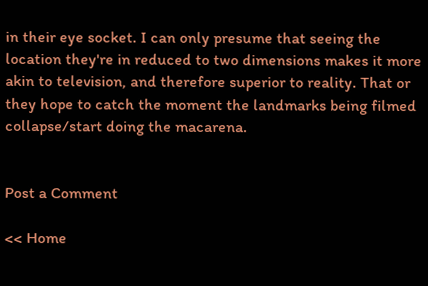in their eye socket. I can only presume that seeing the location they're in reduced to two dimensions makes it more akin to television, and therefore superior to reality. That or they hope to catch the moment the landmarks being filmed collapse/start doing the macarena.


Post a Comment

<< Home